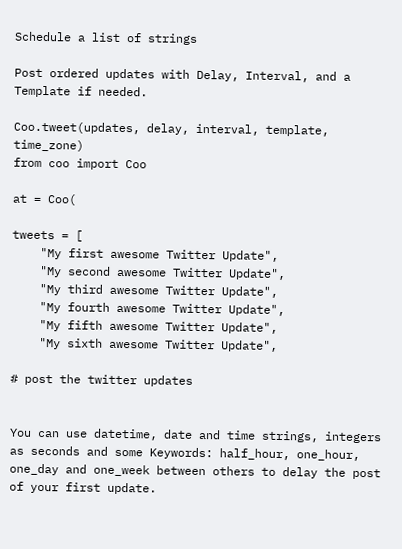Schedule a list of strings

Post ordered updates with Delay, Interval, and a Template if needed.

Coo.tweet(updates, delay, interval, template, time_zone)
from coo import Coo

at = Coo(

tweets = [
    "My first awesome Twitter Update",
    "My second awesome Twitter Update",
    "My third awesome Twitter Update",
    "My fourth awesome Twitter Update",
    "My fifth awesome Twitter Update",
    "My sixth awesome Twitter Update",

# post the twitter updates


You can use datetime, date and time strings, integers as seconds and some Keywords: half_hour, one_hour, one_day and one_week between others to delay the post of your first update.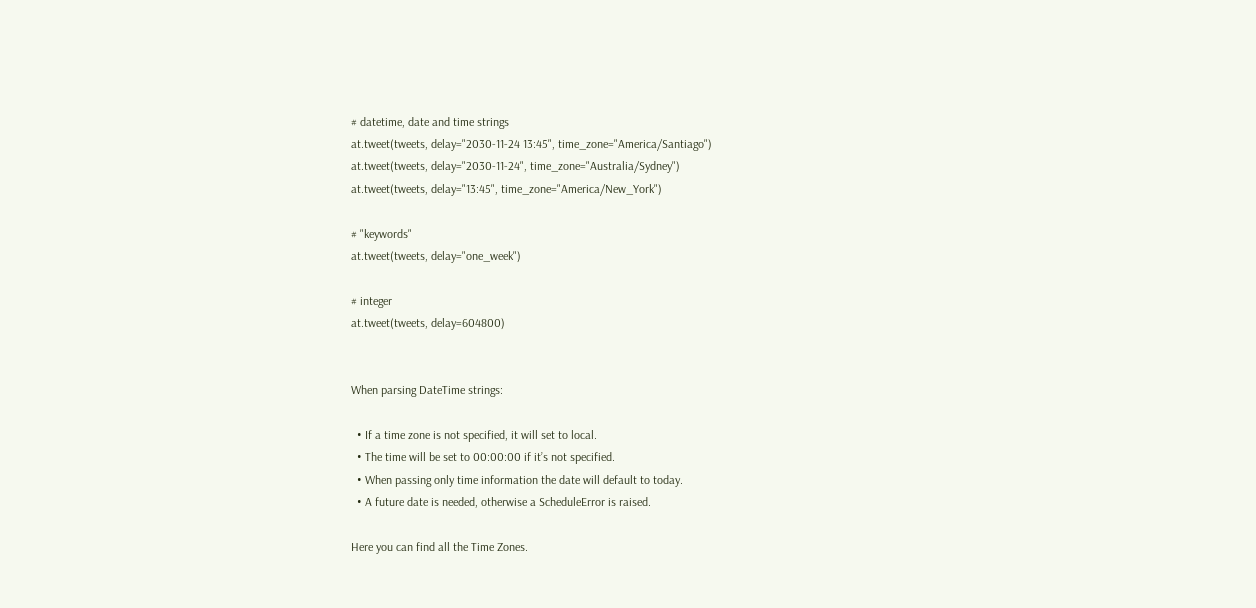# datetime, date and time strings
at.tweet(tweets, delay="2030-11-24 13:45", time_zone="America/Santiago")
at.tweet(tweets, delay="2030-11-24", time_zone="Australia/Sydney")
at.tweet(tweets, delay="13:45", time_zone="America/New_York")

# "keywords"
at.tweet(tweets, delay="one_week")

# integer
at.tweet(tweets, delay=604800)


When parsing DateTime strings:

  • If a time zone is not specified, it will set to local.
  • The time will be set to 00:00:00 if it’s not specified.
  • When passing only time information the date will default to today.
  • A future date is needed, otherwise a ScheduleError is raised.

Here you can find all the Time Zones.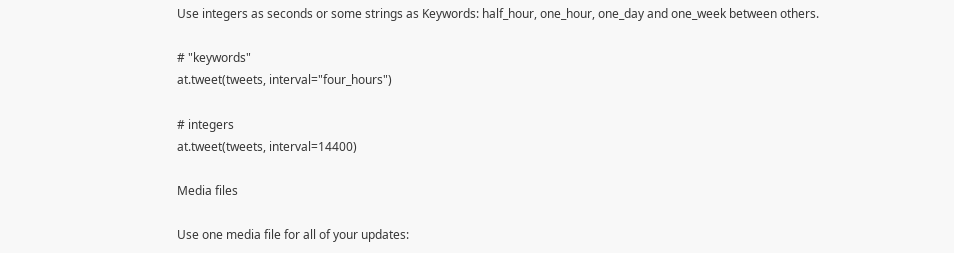Use integers as seconds or some strings as Keywords: half_hour, one_hour, one_day and one_week between others.

# "keywords"
at.tweet(tweets, interval="four_hours")

# integers
at.tweet(tweets, interval=14400)

Media files

Use one media file for all of your updates: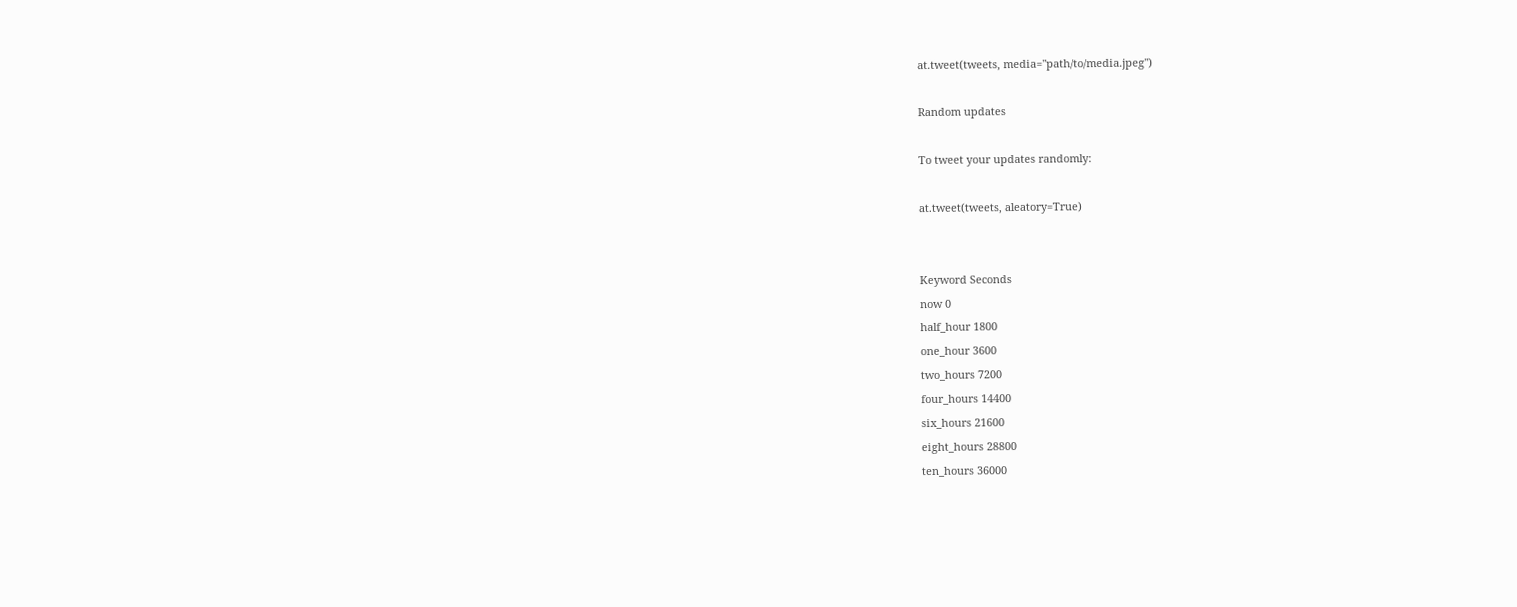at.tweet(tweets, media="path/to/media.jpeg")

Random updates

To tweet your updates randomly:

at.tweet(tweets, aleatory=True)


Keyword Seconds
now 0
half_hour 1800
one_hour 3600
two_hours 7200
four_hours 14400
six_hours 21600
eight_hours 28800
ten_hours 36000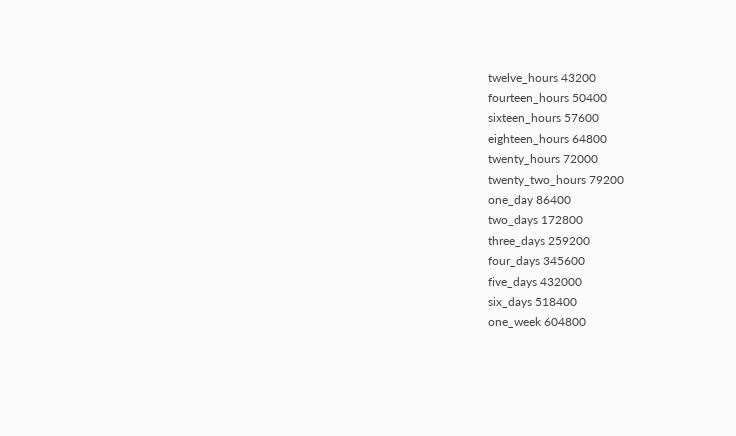twelve_hours 43200
fourteen_hours 50400
sixteen_hours 57600
eighteen_hours 64800
twenty_hours 72000
twenty_two_hours 79200
one_day 86400
two_days 172800
three_days 259200
four_days 345600
five_days 432000
six_days 518400
one_week 604800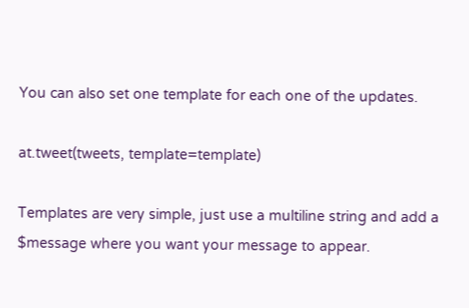You can also set one template for each one of the updates.

at.tweet(tweets, template=template)

Templates are very simple, just use a multiline string and add a $message where you want your message to appear.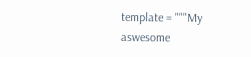template = """My aswesome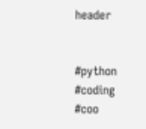header


#python #coding #coo